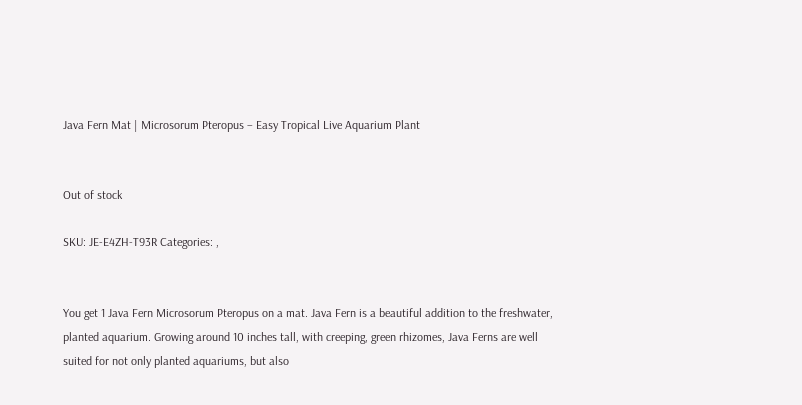Java Fern Mat | Microsorum Pteropus – Easy Tropical Live Aquarium Plant


Out of stock

SKU: JE-E4ZH-T93R Categories: ,


You get 1 Java Fern Microsorum Pteropus on a mat. Java Fern is a beautiful addition to the freshwater, planted aquarium. Growing around 10 inches tall, with creeping, green rhizomes, Java Ferns are well suited for not only planted aquariums, but also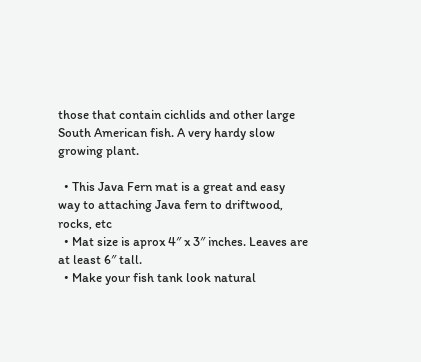those that contain cichlids and other large South American fish. A very hardy slow growing plant.

  • This Java Fern mat is a great and easy way to attaching Java fern to driftwood, rocks, etc
  • Mat size is aprox 4″ x 3″ inches. Leaves are at least 6″ tall.
  • Make your fish tank look natural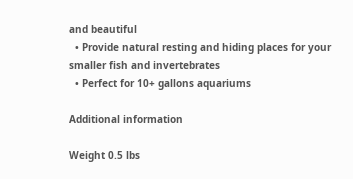and beautiful
  • Provide natural resting and hiding places for your smaller fish and invertebrates
  • Perfect for 10+ gallons aquariums

Additional information

Weight 0.5 lbs